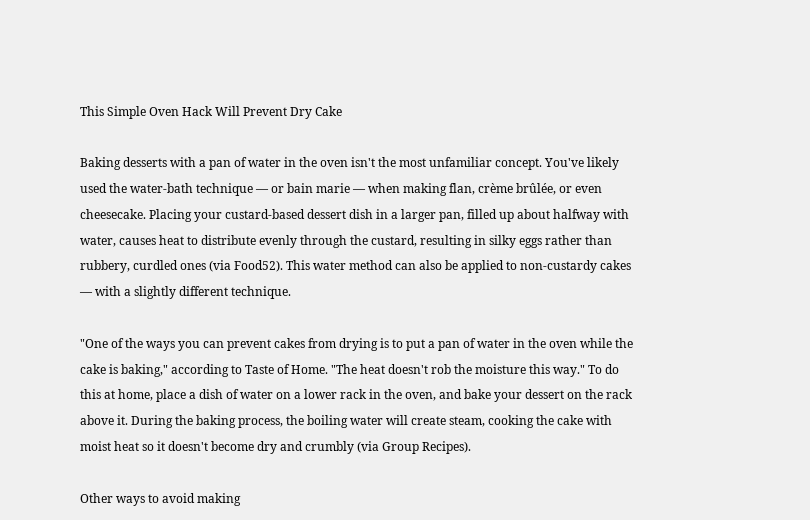This Simple Oven Hack Will Prevent Dry Cake

Baking desserts with a pan of water in the oven isn't the most unfamiliar concept. You've likely used the water-bath technique — or bain marie — when making flan, crème brûlée, or even cheesecake. Placing your custard-based dessert dish in a larger pan, filled up about halfway with water, causes heat to distribute evenly through the custard, resulting in silky eggs rather than rubbery, curdled ones (via Food52). This water method can also be applied to non-custardy cakes — with a slightly different technique.

"One of the ways you can prevent cakes from drying is to put a pan of water in the oven while the cake is baking," according to Taste of Home. "The heat doesn't rob the moisture this way." To do this at home, place a dish of water on a lower rack in the oven, and bake your dessert on the rack above it. During the baking process, the boiling water will create steam, cooking the cake with moist heat so it doesn't become dry and crumbly (via Group Recipes).

Other ways to avoid making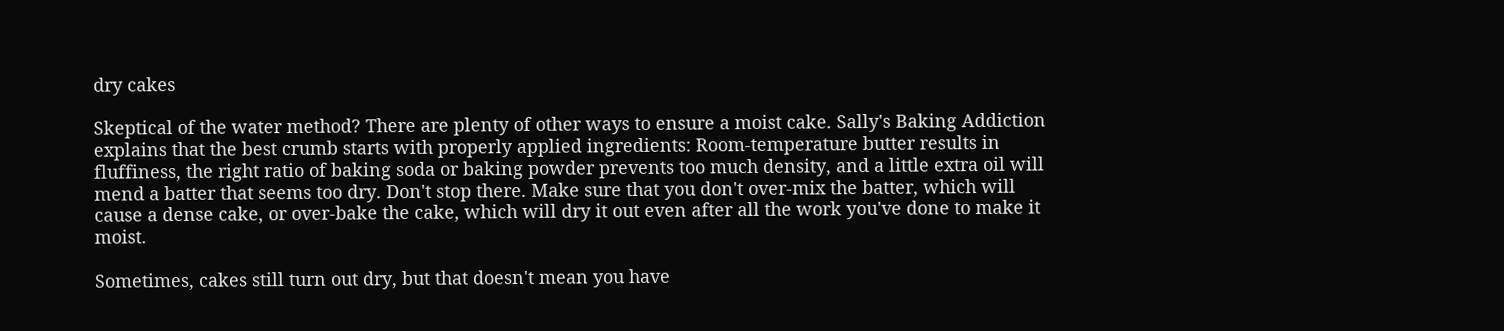dry cakes

Skeptical of the water method? There are plenty of other ways to ensure a moist cake. Sally's Baking Addiction explains that the best crumb starts with properly applied ingredients: Room-temperature butter results in fluffiness, the right ratio of baking soda or baking powder prevents too much density, and a little extra oil will mend a batter that seems too dry. Don't stop there. Make sure that you don't over-mix the batter, which will cause a dense cake, or over-bake the cake, which will dry it out even after all the work you've done to make it moist.

Sometimes, cakes still turn out dry, but that doesn't mean you have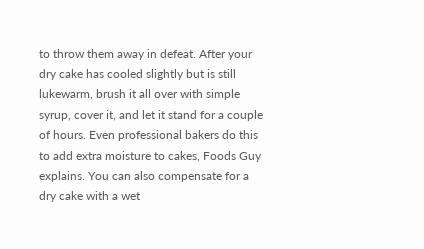to throw them away in defeat. After your dry cake has cooled slightly but is still lukewarm, brush it all over with simple syrup, cover it, and let it stand for a couple of hours. Even professional bakers do this to add extra moisture to cakes, Foods Guy explains. You can also compensate for a dry cake with a wet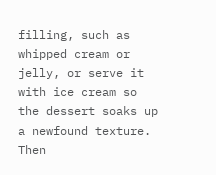filling, such as whipped cream or jelly, or serve it with ice cream so the dessert soaks up a newfound texture. Then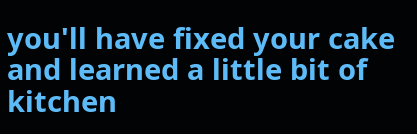you'll have fixed your cake and learned a little bit of kitchen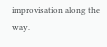improvisation along the way.